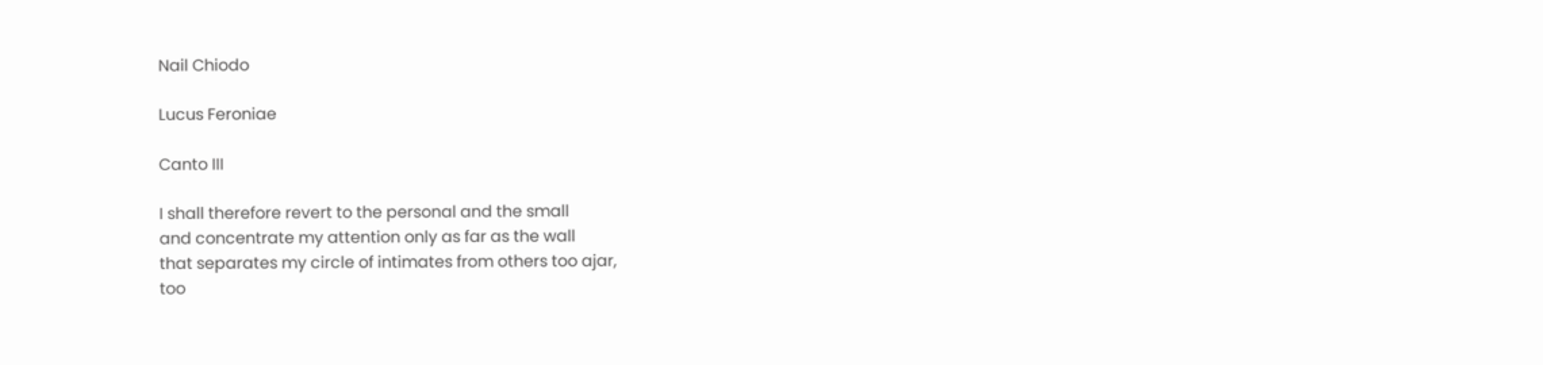Nail Chiodo

Lucus Feroniae

Canto III

I shall therefore revert to the personal and the small
and concentrate my attention only as far as the wall
that separates my circle of intimates from others too ajar,
too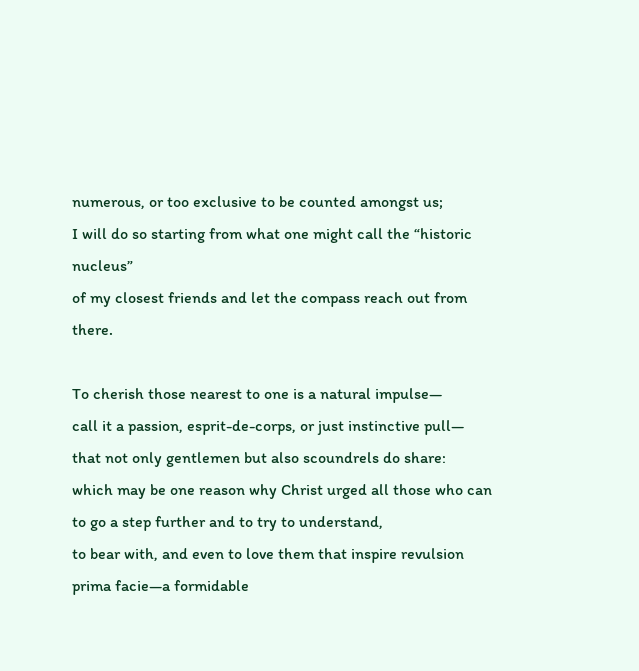numerous, or too exclusive to be counted amongst us;
I will do so starting from what one might call the “historic nucleus”
of my closest friends and let the compass reach out from there.

To cherish those nearest to one is a natural impulse—
call it a passion, esprit-de-corps, or just instinctive pull—
that not only gentlemen but also scoundrels do share:
which may be one reason why Christ urged all those who can
to go a step further and to try to understand,
to bear with, and even to love them that inspire revulsion
prima facie—a formidable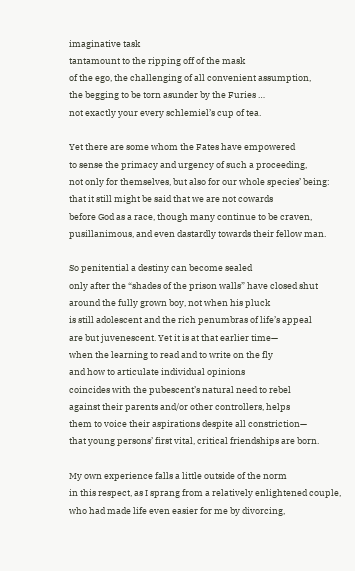imaginative task
tantamount to the ripping off of the mask
of the ego, the challenging of all convenient assumption,
the begging to be torn asunder by the Furies …
not exactly your every schlemiel’s cup of tea.

Yet there are some whom the Fates have empowered
to sense the primacy and urgency of such a proceeding,
not only for themselves, but also for our whole species’ being:
that it still might be said that we are not cowards
before God as a race, though many continue to be craven,
pusillanimous, and even dastardly towards their fellow man.

So penitential a destiny can become sealed
only after the “shades of the prison walls” have closed shut
around the fully grown boy, not when his pluck
is still adolescent and the rich penumbras of life’s appeal
are but juvenescent. Yet it is at that earlier time—
when the learning to read and to write on the fly
and how to articulate individual opinions
coincides with the pubescent’s natural need to rebel
against their parents and/or other controllers, helps
them to voice their aspirations despite all constriction—
that young persons’ first vital, critical friendships are born.

My own experience falls a little outside of the norm
in this respect, as I sprang from a relatively enlightened couple,
who had made life even easier for me by divorcing,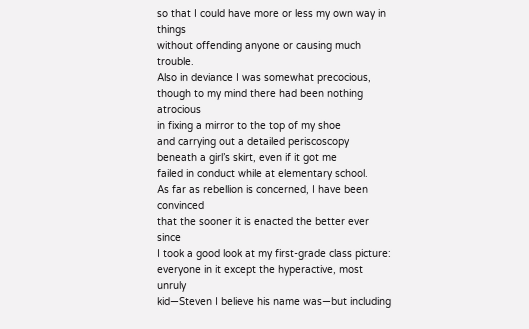so that I could have more or less my own way in things
without offending anyone or causing much trouble.
Also in deviance I was somewhat precocious,
though to my mind there had been nothing atrocious
in fixing a mirror to the top of my shoe
and carrying out a detailed periscoscopy
beneath a girl’s skirt, even if it got me
failed in conduct while at elementary school.
As far as rebellion is concerned, I have been convinced
that the sooner it is enacted the better ever since
I took a good look at my first-grade class picture:
everyone in it except the hyperactive, most unruly
kid—Steven I believe his name was—but including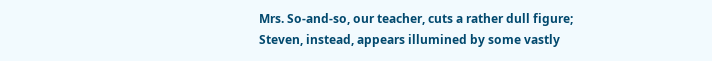Mrs. So-and-so, our teacher, cuts a rather dull figure;
Steven, instead, appears illumined by some vastly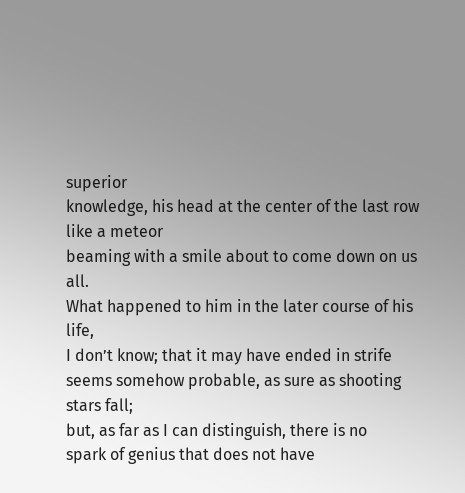superior
knowledge, his head at the center of the last row like a meteor
beaming with a smile about to come down on us all.
What happened to him in the later course of his life,
I don’t know; that it may have ended in strife
seems somehow probable, as sure as shooting stars fall;
but, as far as I can distinguish, there is no
spark of genius that does not have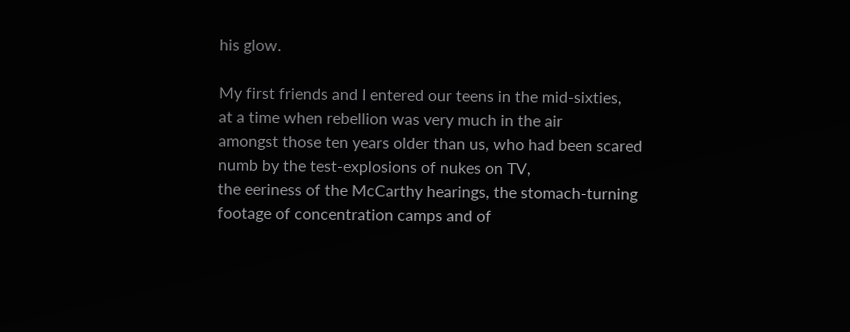his glow.

My first friends and I entered our teens in the mid-sixties,
at a time when rebellion was very much in the air
amongst those ten years older than us, who had been scared
numb by the test-explosions of nukes on TV,
the eeriness of the McCarthy hearings, the stomach-turning
footage of concentration camps and of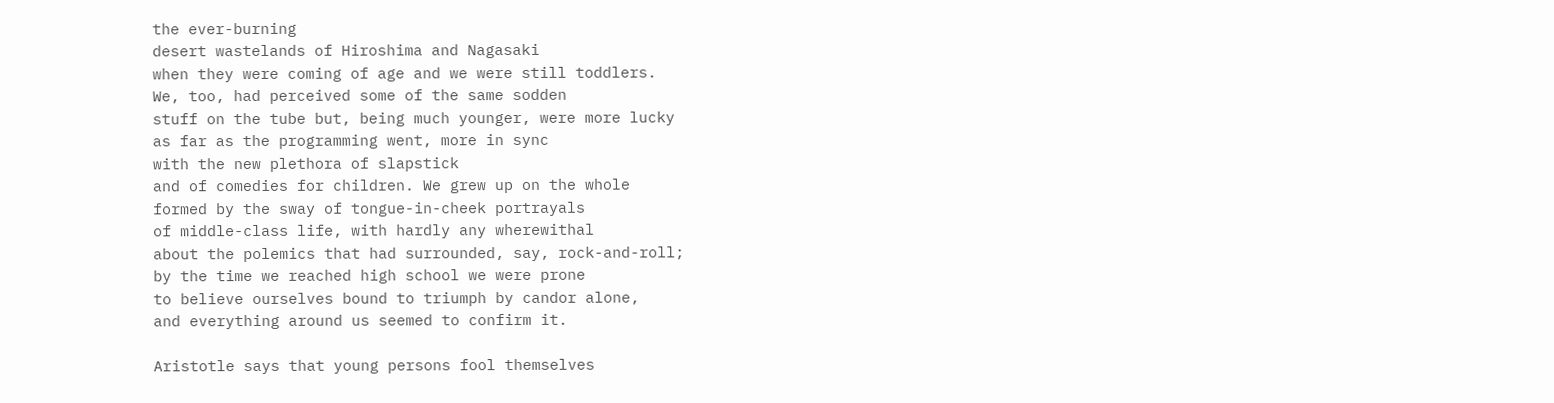the ever-burning
desert wastelands of Hiroshima and Nagasaki
when they were coming of age and we were still toddlers.
We, too, had perceived some of the same sodden
stuff on the tube but, being much younger, were more lucky
as far as the programming went, more in sync
with the new plethora of slapstick
and of comedies for children. We grew up on the whole
formed by the sway of tongue-in-cheek portrayals
of middle-class life, with hardly any wherewithal
about the polemics that had surrounded, say, rock-and-roll;
by the time we reached high school we were prone
to believe ourselves bound to triumph by candor alone,
and everything around us seemed to confirm it.

Aristotle says that young persons fool themselves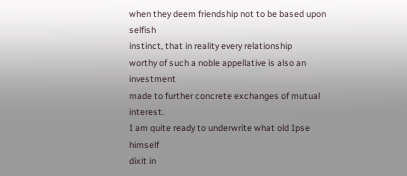when they deem friendship not to be based upon selfish
instinct, that in reality every relationship
worthy of such a noble appellative is also an investment
made to further concrete exchanges of mutual interest.
I am quite ready to underwrite what old Ipse himself
dixit in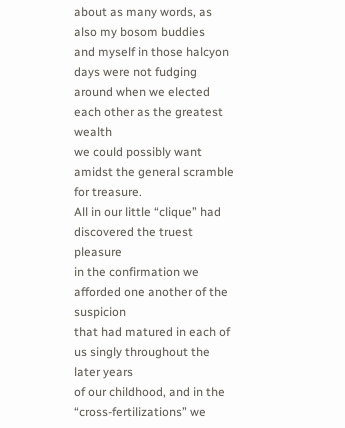about as many words, as also my bosom buddies
and myself in those halcyon days were not fudging
around when we elected each other as the greatest wealth
we could possibly want amidst the general scramble for treasure.
All in our little “clique” had discovered the truest pleasure
in the confirmation we afforded one another of the suspicion
that had matured in each of us singly throughout the later years
of our childhood, and in the “cross-fertilizations” we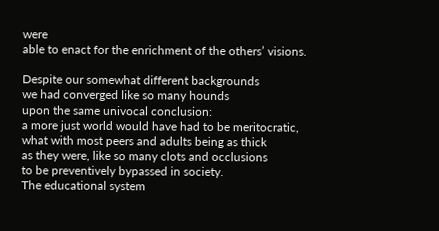were
able to enact for the enrichment of the others’ visions.

Despite our somewhat different backgrounds
we had converged like so many hounds
upon the same univocal conclusion:
a more just world would have had to be meritocratic,
what with most peers and adults being as thick
as they were, like so many clots and occlusions
to be preventively bypassed in society.
The educational system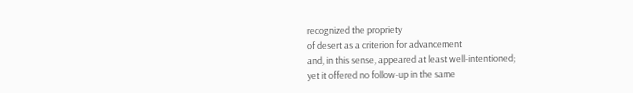recognized the propriety
of desert as a criterion for advancement
and, in this sense, appeared at least well-intentioned;
yet it offered no follow-up in the same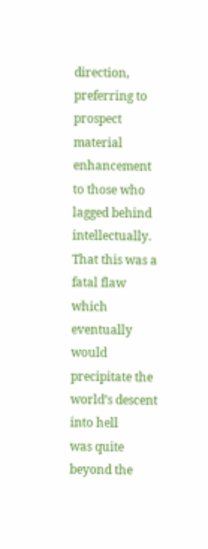direction,
preferring to prospect material enhancement
to those who lagged behind intellectually.
That this was a fatal flaw which eventually
would precipitate the world’s descent into hell
was quite beyond the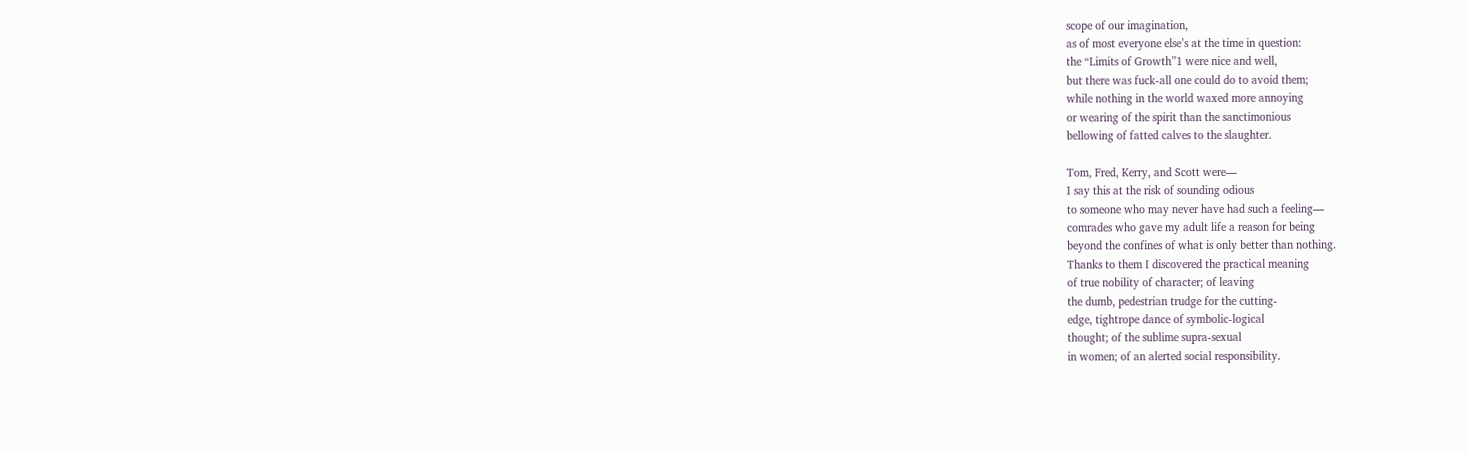scope of our imagination,
as of most everyone else’s at the time in question:
the “Limits of Growth”1 were nice and well,
but there was fuck-all one could do to avoid them;
while nothing in the world waxed more annoying
or wearing of the spirit than the sanctimonious
bellowing of fatted calves to the slaughter.

Tom, Fred, Kerry, and Scott were—
I say this at the risk of sounding odious
to someone who may never have had such a feeling—
comrades who gave my adult life a reason for being
beyond the confines of what is only better than nothing.
Thanks to them I discovered the practical meaning
of true nobility of character; of leaving
the dumb, pedestrian trudge for the cutting-
edge, tightrope dance of symbolic-logical
thought; of the sublime supra-sexual
in women; of an alerted social responsibility.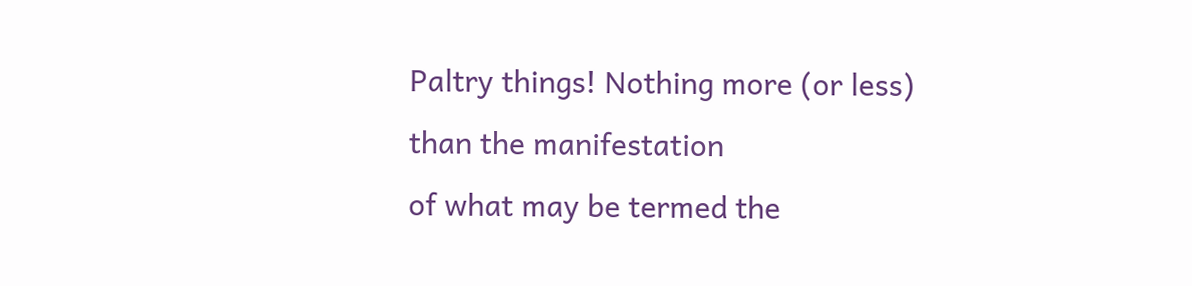Paltry things! Nothing more (or less) than the manifestation
of what may be termed the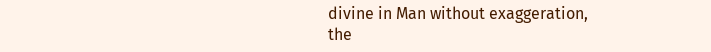divine in Man without exaggeration,
the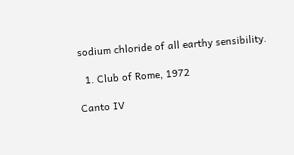sodium chloride of all earthy sensibility.

  1. Club of Rome, 1972

Canto IV